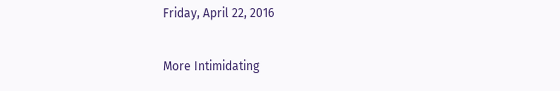Friday, April 22, 2016

More Intimidating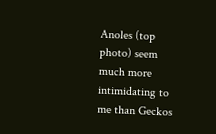Anoles (top photo) seem much more intimidating to me than Geckos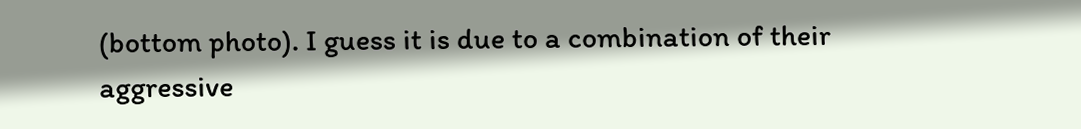(bottom photo). I guess it is due to a combination of their aggressive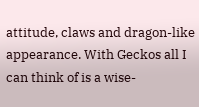attitude, claws and dragon-like appearance. With Geckos all I can think of is a wise-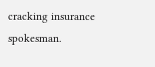cracking insurance spokesman.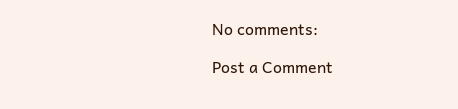No comments:

Post a Comment